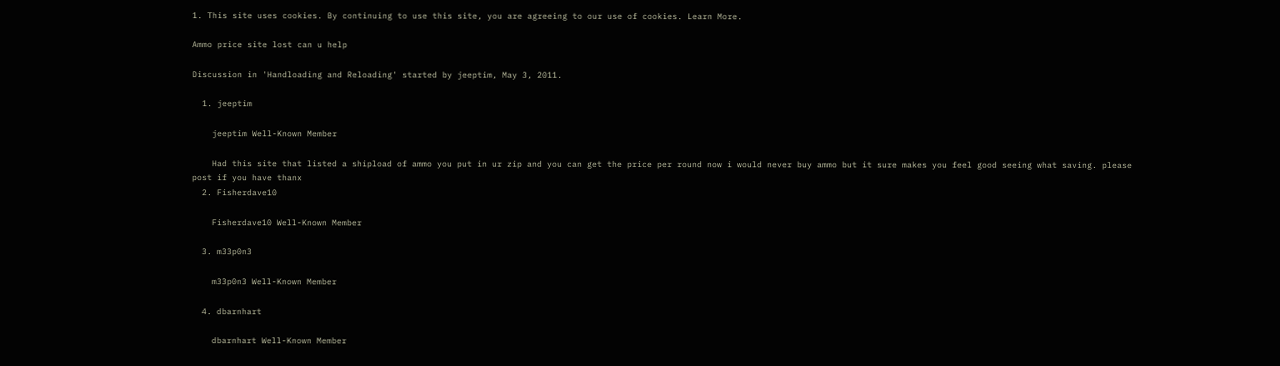1. This site uses cookies. By continuing to use this site, you are agreeing to our use of cookies. Learn More.

Ammo price site lost can u help

Discussion in 'Handloading and Reloading' started by jeeptim, May 3, 2011.

  1. jeeptim

    jeeptim Well-Known Member

    Had this site that listed a shipload of ammo you put in ur zip and you can get the price per round now i would never buy ammo but it sure makes you feel good seeing what saving. please post if you have thanx
  2. Fisherdave10

    Fisherdave10 Well-Known Member

  3. m33p0n3

    m33p0n3 Well-Known Member

  4. dbarnhart

    dbarnhart Well-Known Member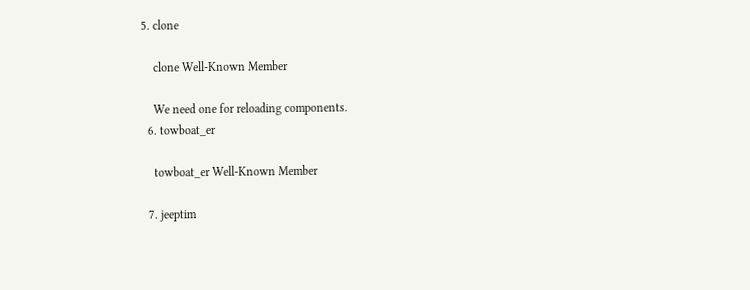5. clone

    clone Well-Known Member

    We need one for reloading components.
  6. towboat_er

    towboat_er Well-Known Member

  7. jeeptim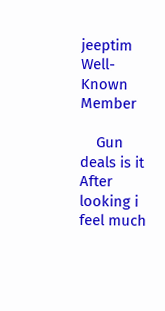jeeptim Well-Known Member

    Gun deals is it After looking i feel much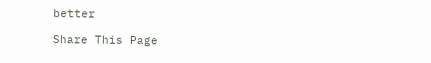better

Share This Page